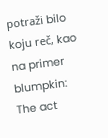potraži bilo koju reč, kao na primer blumpkin:
The act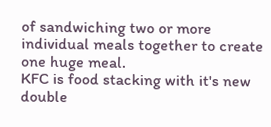of sandwiching two or more individual meals together to create one huge meal.
KFC is food stacking with it's new double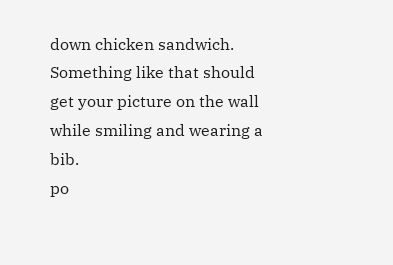down chicken sandwich. Something like that should get your picture on the wall while smiling and wearing a bib.
po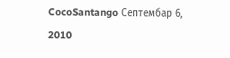CocoSantango Септембар 6, 2010